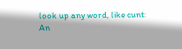look up any word, like cunt:
An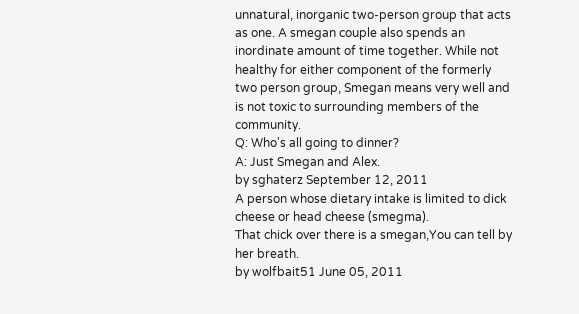unnatural, inorganic two-person group that acts as one. A smegan couple also spends an inordinate amount of time together. While not healthy for either component of the formerly two person group, Smegan means very well and is not toxic to surrounding members of the community.
Q: Who's all going to dinner?
A: Just Smegan and Alex.
by sghaterz September 12, 2011
A person whose dietary intake is limited to dick cheese or head cheese (smegma).
That chick over there is a smegan,You can tell by her breath.
by wolfbait51 June 05, 2011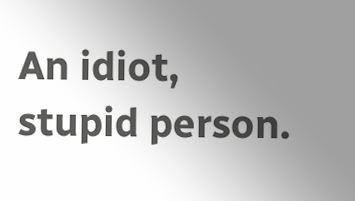An idiot, stupid person.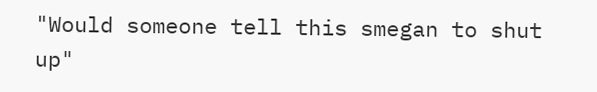"Would someone tell this smegan to shut up"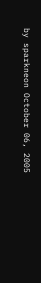by sparkneon October 06, 2005